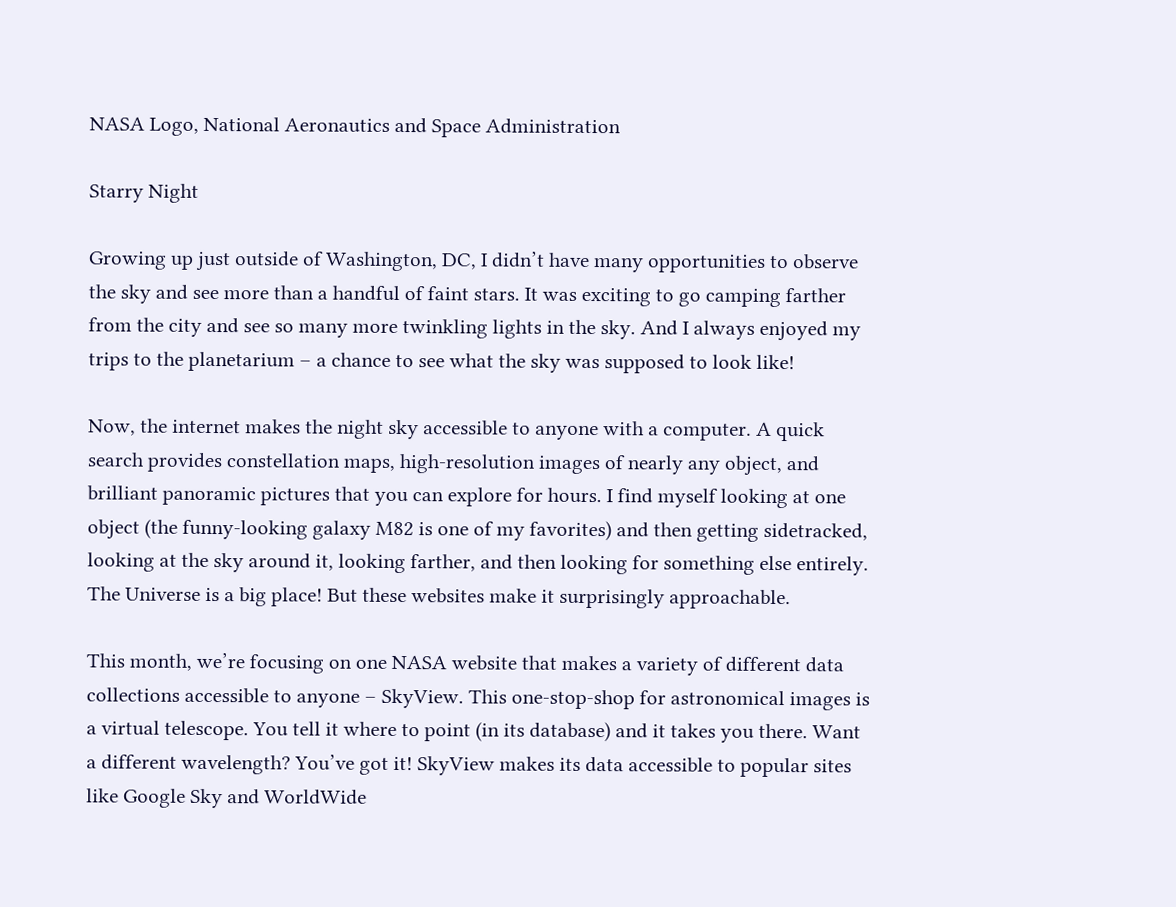NASA Logo, National Aeronautics and Space Administration

Starry Night

Growing up just outside of Washington, DC, I didn’t have many opportunities to observe the sky and see more than a handful of faint stars. It was exciting to go camping farther from the city and see so many more twinkling lights in the sky. And I always enjoyed my trips to the planetarium – a chance to see what the sky was supposed to look like!

Now, the internet makes the night sky accessible to anyone with a computer. A quick search provides constellation maps, high-resolution images of nearly any object, and brilliant panoramic pictures that you can explore for hours. I find myself looking at one object (the funny-looking galaxy M82 is one of my favorites) and then getting sidetracked, looking at the sky around it, looking farther, and then looking for something else entirely. The Universe is a big place! But these websites make it surprisingly approachable.

This month, we’re focusing on one NASA website that makes a variety of different data collections accessible to anyone – SkyView. This one-stop-shop for astronomical images is a virtual telescope. You tell it where to point (in its database) and it takes you there. Want a different wavelength? You’ve got it! SkyView makes its data accessible to popular sites like Google Sky and WorldWide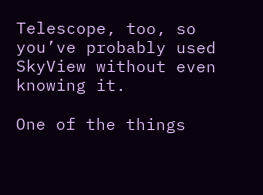Telescope, too, so you’ve probably used SkyView without even knowing it.

One of the things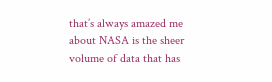that’s always amazed me about NASA is the sheer volume of data that has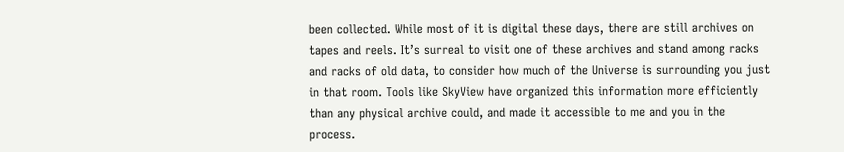been collected. While most of it is digital these days, there are still archives on tapes and reels. It’s surreal to visit one of these archives and stand among racks and racks of old data, to consider how much of the Universe is surrounding you just in that room. Tools like SkyView have organized this information more efficiently than any physical archive could, and made it accessible to me and you in the process.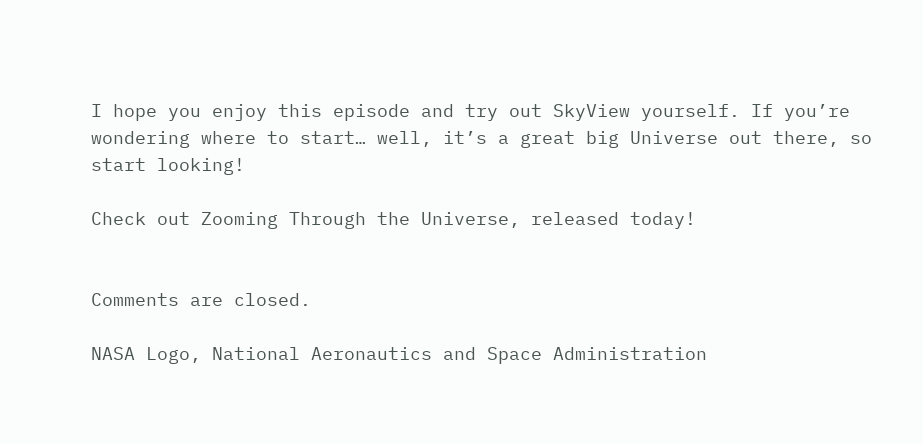I hope you enjoy this episode and try out SkyView yourself. If you’re wondering where to start… well, it’s a great big Universe out there, so start looking!

Check out Zooming Through the Universe, released today!


Comments are closed.

NASA Logo, National Aeronautics and Space Administration